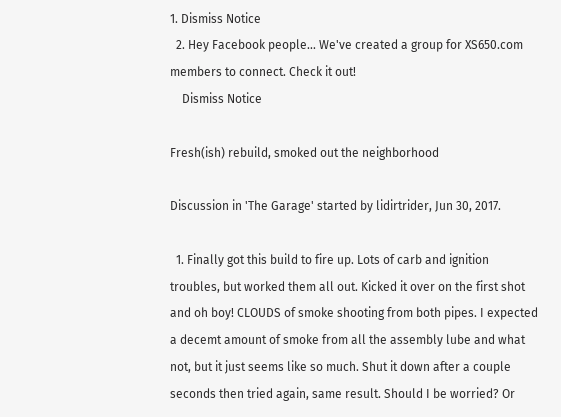1. Dismiss Notice
  2. Hey Facebook people... We've created a group for XS650.com members to connect. Check it out!
    Dismiss Notice

Fresh(ish) rebuild, smoked out the neighborhood

Discussion in 'The Garage' started by lidirtrider, Jun 30, 2017.

  1. Finally got this build to fire up. Lots of carb and ignition troubles, but worked them all out. Kicked it over on the first shot and oh boy! CLOUDS of smoke shooting from both pipes. I expected a decemt amount of smoke from all the assembly lube and what not, but it just seems like so much. Shut it down after a couple seconds then tried again, same result. Should I be worried? Or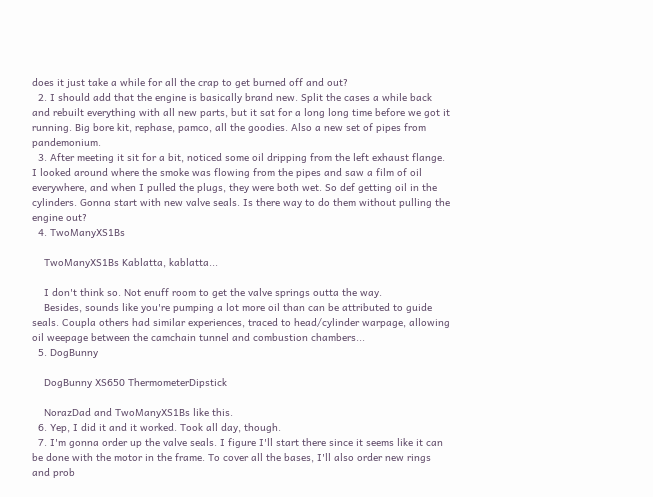does it just take a while for all the crap to get burned off and out?
  2. I should add that the engine is basically brand new. Split the cases a while back and rebuilt everything with all new parts, but it sat for a long long time before we got it running. Big bore kit, rephase, pamco, all the goodies. Also a new set of pipes from pandemonium.
  3. After meeting it sit for a bit, noticed some oil dripping from the left exhaust flange. I looked around where the smoke was flowing from the pipes and saw a film of oil everywhere, and when I pulled the plugs, they were both wet. So def getting oil in the cylinders. Gonna start with new valve seals. Is there way to do them without pulling the engine out?
  4. TwoManyXS1Bs

    TwoManyXS1Bs Kablatta, kablatta...

    I don't think so. Not enuff room to get the valve springs outta the way.
    Besides, sounds like you're pumping a lot more oil than can be attributed to guide seals. Coupla others had similar experiences, traced to head/cylinder warpage, allowing oil weepage between the camchain tunnel and combustion chambers...
  5. DogBunny

    DogBunny XS650 ThermometerDipstick

    NorazDad and TwoManyXS1Bs like this.
  6. Yep, I did it and it worked. Took all day, though.
  7. I'm gonna order up the valve seals. I figure I'll start there since it seems like it can be done with the motor in the frame. To cover all the bases, I'll also order new rings and prob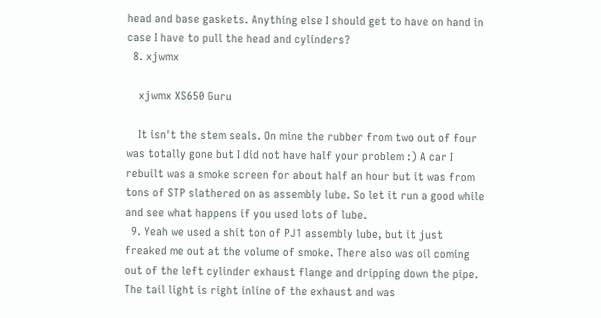head and base gaskets. Anything else I should get to have on hand in case I have to pull the head and cylinders?
  8. xjwmx

    xjwmx XS650 Guru

    It isn't the stem seals. On mine the rubber from two out of four was totally gone but I did not have half your problem :) A car I rebuilt was a smoke screen for about half an hour but it was from tons of STP slathered on as assembly lube. So let it run a good while and see what happens if you used lots of lube.
  9. Yeah we used a shit ton of PJ1 assembly lube, but it just freaked me out at the volume of smoke. There also was oil coming out of the left cylinder exhaust flange and dripping down the pipe. The tail light is right inline of the exhaust and was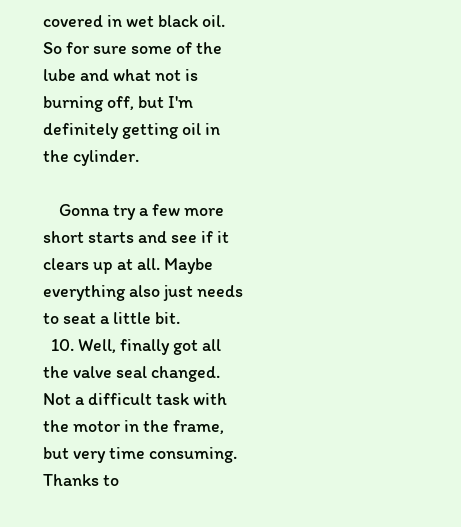covered in wet black oil. So for sure some of the lube and what not is burning off, but I'm definitely getting oil in the cylinder.

    Gonna try a few more short starts and see if it clears up at all. Maybe everything also just needs to seat a little bit.
  10. Well, finally got all the valve seal changed. Not a difficult task with the motor in the frame, but very time consuming. Thanks to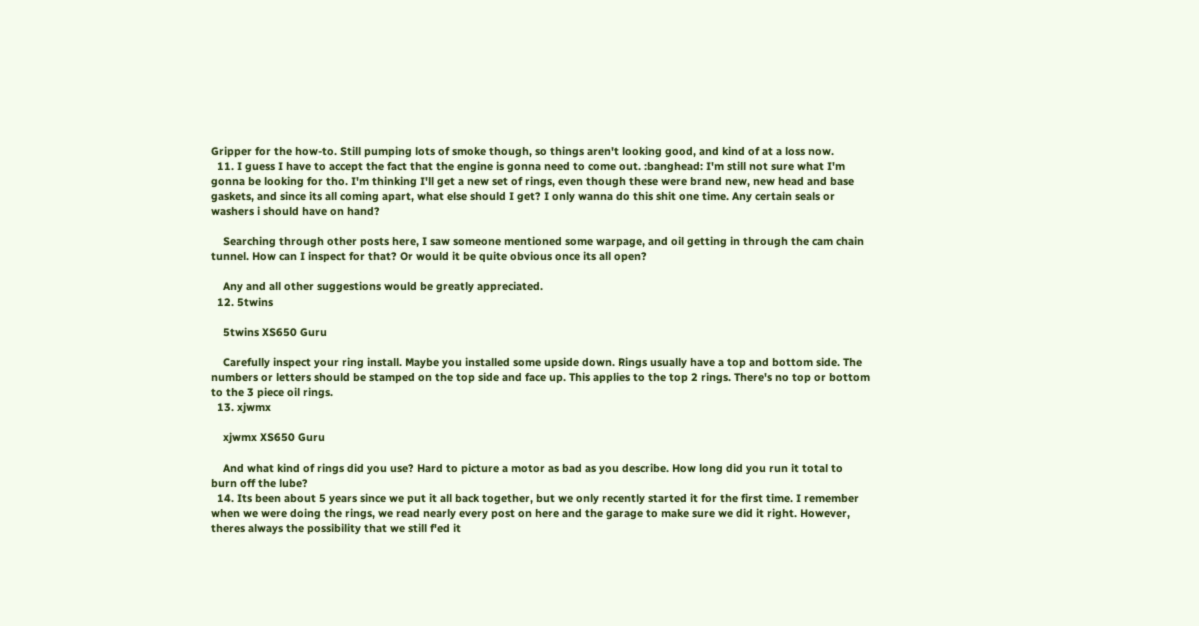Gripper for the how-to. Still pumping lots of smoke though, so things aren't looking good, and kind of at a loss now.
  11. I guess I have to accept the fact that the engine is gonna need to come out. :banghead: I'm still not sure what I'm gonna be looking for tho. I'm thinking I'll get a new set of rings, even though these were brand new, new head and base gaskets, and since its all coming apart, what else should I get? I only wanna do this shit one time. Any certain seals or washers i should have on hand?

    Searching through other posts here, I saw someone mentioned some warpage, and oil getting in through the cam chain tunnel. How can I inspect for that? Or would it be quite obvious once its all open?

    Any and all other suggestions would be greatly appreciated.
  12. 5twins

    5twins XS650 Guru

    Carefully inspect your ring install. Maybe you installed some upside down. Rings usually have a top and bottom side. The numbers or letters should be stamped on the top side and face up. This applies to the top 2 rings. There's no top or bottom to the 3 piece oil rings.
  13. xjwmx

    xjwmx XS650 Guru

    And what kind of rings did you use? Hard to picture a motor as bad as you describe. How long did you run it total to burn off the lube?
  14. Its been about 5 years since we put it all back together, but we only recently started it for the first time. I remember when we were doing the rings, we read nearly every post on here and the garage to make sure we did it right. However, theres always the possibility that we still f'ed it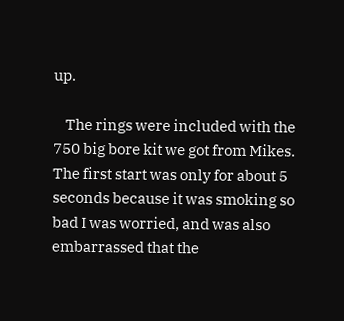up.

    The rings were included with the 750 big bore kit we got from Mikes. The first start was only for about 5 seconds because it was smoking so bad I was worried, and was also embarrassed that the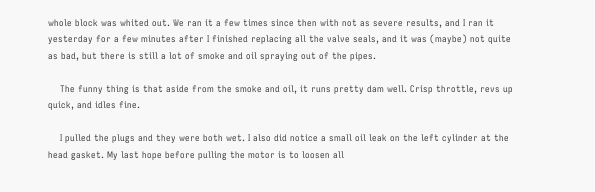whole block was whited out. We ran it a few times since then with not as severe results, and I ran it yesterday for a few minutes after I finished replacing all the valve seals, and it was (maybe) not quite as bad, but there is still a lot of smoke and oil spraying out of the pipes.

    The funny thing is that aside from the smoke and oil, it runs pretty dam well. Crisp throttle, revs up quick, and idles fine.

    I pulled the plugs and they were both wet. I also did notice a small oil leak on the left cylinder at the head gasket. My last hope before pulling the motor is to loosen all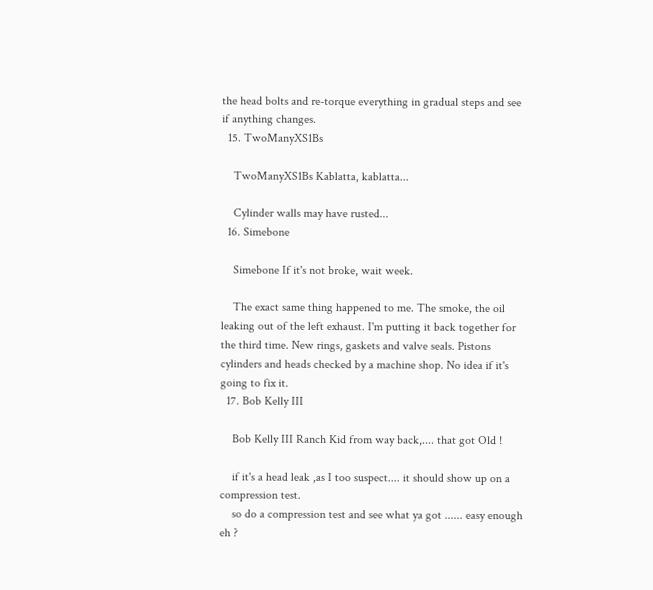the head bolts and re-torque everything in gradual steps and see if anything changes.
  15. TwoManyXS1Bs

    TwoManyXS1Bs Kablatta, kablatta...

    Cylinder walls may have rusted...
  16. Simebone

    Simebone If it's not broke, wait week.

    The exact same thing happened to me. The smoke, the oil leaking out of the left exhaust. I'm putting it back together for the third time. New rings, gaskets and valve seals. Pistons cylinders and heads checked by a machine shop. No idea if it's going to fix it.
  17. Bob Kelly III

    Bob Kelly III Ranch Kid from way back,.... that got Old !

    if it's a head leak ,as I too suspect.... it should show up on a compression test.
    so do a compression test and see what ya got ...... easy enough eh ?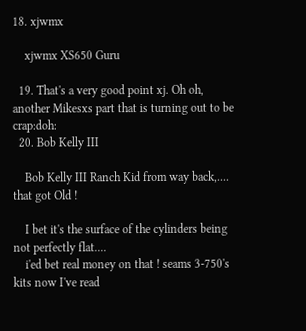18. xjwmx

    xjwmx XS650 Guru

  19. That's a very good point xj. Oh oh, another Mikesxs part that is turning out to be crap:doh:
  20. Bob Kelly III

    Bob Kelly III Ranch Kid from way back,.... that got Old !

    I bet it's the surface of the cylinders being not perfectly flat....
    i'ed bet real money on that ! seams 3-750's kits now I've read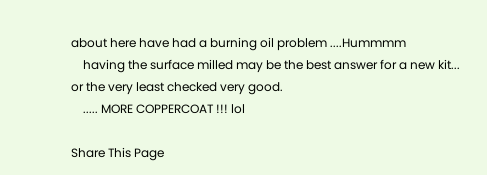about here have had a burning oil problem ....Hummmm
    having the surface milled may be the best answer for a new kit... or the very least checked very good.
    ..... MORE COPPERCOAT !!! lol

Share This Page